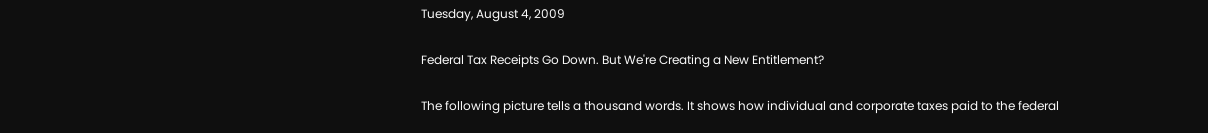Tuesday, August 4, 2009

Federal Tax Receipts Go Down. But We're Creating a New Entitlement?

The following picture tells a thousand words. It shows how individual and corporate taxes paid to the federal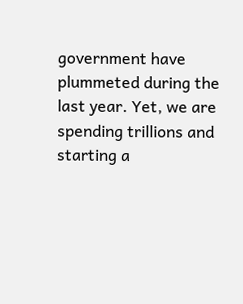government have plummeted during the last year. Yet, we are spending trillions and starting a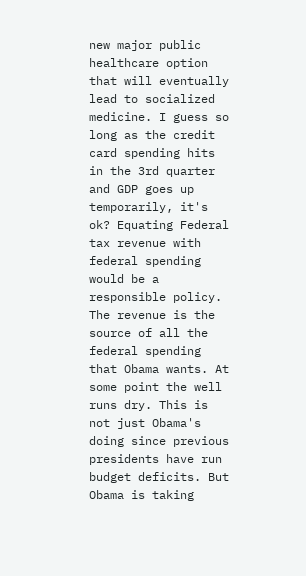new major public healthcare option that will eventually lead to socialized medicine. I guess so long as the credit card spending hits in the 3rd quarter and GDP goes up temporarily, it's ok? Equating Federal tax revenue with federal spending would be a responsible policy. The revenue is the source of all the federal spending that Obama wants. At some point the well runs dry. This is not just Obama's doing since previous presidents have run budget deficits. But Obama is taking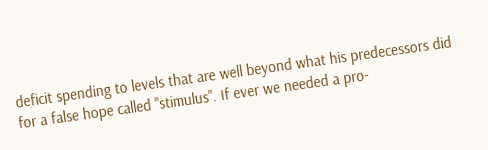deficit spending to levels that are well beyond what his predecessors did for a false hope called "stimulus". If ever we needed a pro-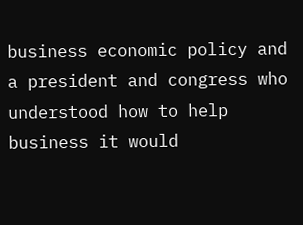business economic policy and a president and congress who understood how to help business it would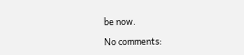be now.

No comments: